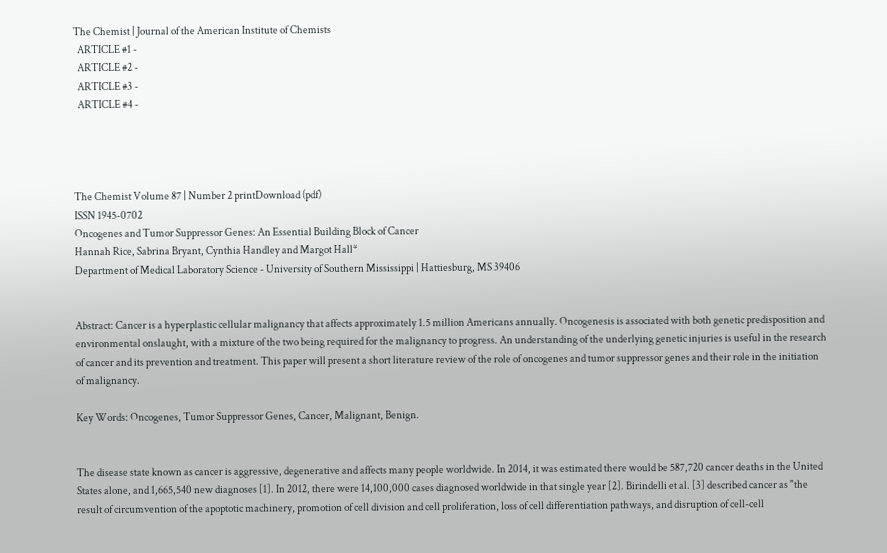The Chemist | Journal of the American Institute of Chemists
  ARTICLE #1 -
  ARTICLE #2 -
  ARTICLE #3 -
  ARTICLE #4 -




The Chemist Volume 87 | Number 2 printDownload (pdf)
ISSN 1945-0702
Oncogenes and Tumor Suppressor Genes: An Essential Building Block of Cancer
Hannah Rice, Sabrina Bryant, Cynthia Handley and Margot Hall*
Department of Medical Laboratory Science - University of Southern Mississippi | Hattiesburg, MS 39406


Abstract: Cancer is a hyperplastic cellular malignancy that affects approximately 1.5 million Americans annually. Oncogenesis is associated with both genetic predisposition and environmental onslaught, with a mixture of the two being required for the malignancy to progress. An understanding of the underlying genetic injuries is useful in the research of cancer and its prevention and treatment. This paper will present a short literature review of the role of oncogenes and tumor suppressor genes and their role in the initiation of malignancy.

Key Words: Oncogenes, Tumor Suppressor Genes, Cancer, Malignant, Benign.


The disease state known as cancer is aggressive, degenerative and affects many people worldwide. In 2014, it was estimated there would be 587,720 cancer deaths in the United States alone, and 1,665,540 new diagnoses [1]. In 2012, there were 14,100,000 cases diagnosed worldwide in that single year [2]. Birindelli et al. [3] described cancer as "the result of circumvention of the apoptotic machinery, promotion of cell division and cell proliferation, loss of cell differentiation pathways, and disruption of cell-cell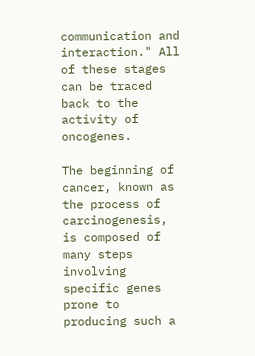communication and interaction." All of these stages can be traced back to the activity of oncogenes.

The beginning of cancer, known as the process of carcinogenesis, is composed of many steps involving specific genes prone to producing such a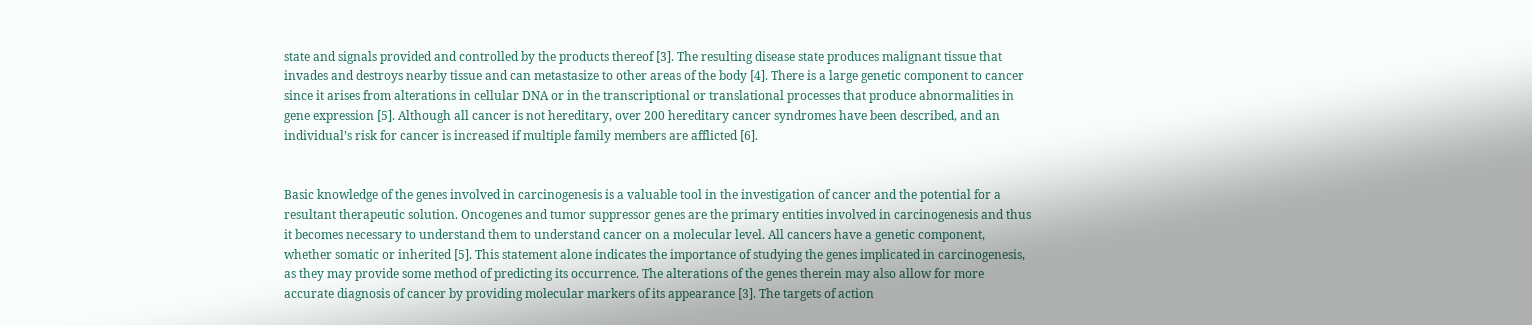state and signals provided and controlled by the products thereof [3]. The resulting disease state produces malignant tissue that invades and destroys nearby tissue and can metastasize to other areas of the body [4]. There is a large genetic component to cancer since it arises from alterations in cellular DNA or in the transcriptional or translational processes that produce abnormalities in gene expression [5]. Although all cancer is not hereditary, over 200 hereditary cancer syndromes have been described, and an individual’s risk for cancer is increased if multiple family members are afflicted [6].


Basic knowledge of the genes involved in carcinogenesis is a valuable tool in the investigation of cancer and the potential for a resultant therapeutic solution. Oncogenes and tumor suppressor genes are the primary entities involved in carcinogenesis and thus it becomes necessary to understand them to understand cancer on a molecular level. All cancers have a genetic component, whether somatic or inherited [5]. This statement alone indicates the importance of studying the genes implicated in carcinogenesis, as they may provide some method of predicting its occurrence. The alterations of the genes therein may also allow for more accurate diagnosis of cancer by providing molecular markers of its appearance [3]. The targets of action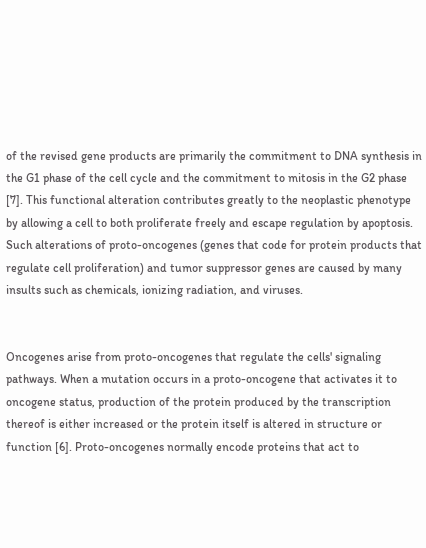of the revised gene products are primarily the commitment to DNA synthesis in the G1 phase of the cell cycle and the commitment to mitosis in the G2 phase [7]. This functional alteration contributes greatly to the neoplastic phenotype by allowing a cell to both proliferate freely and escape regulation by apoptosis. Such alterations of proto-oncogenes (genes that code for protein products that regulate cell proliferation) and tumor suppressor genes are caused by many insults such as chemicals, ionizing radiation, and viruses.


Oncogenes arise from proto-oncogenes that regulate the cells' signaling pathways. When a mutation occurs in a proto-oncogene that activates it to oncogene status, production of the protein produced by the transcription thereof is either increased or the protein itself is altered in structure or function [6]. Proto-oncogenes normally encode proteins that act to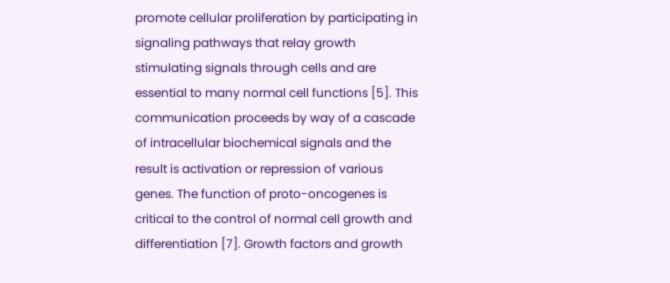promote cellular proliferation by participating in signaling pathways that relay growth stimulating signals through cells and are essential to many normal cell functions [5]. This communication proceeds by way of a cascade of intracellular biochemical signals and the result is activation or repression of various genes. The function of proto-oncogenes is critical to the control of normal cell growth and differentiation [7]. Growth factors and growth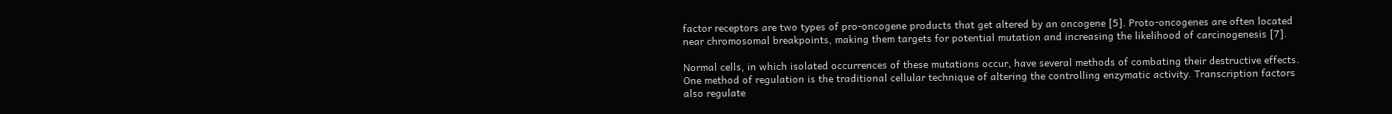factor receptors are two types of pro-oncogene products that get altered by an oncogene [5]. Proto-oncogenes are often located near chromosomal breakpoints, making them targets for potential mutation and increasing the likelihood of carcinogenesis [7].

Normal cells, in which isolated occurrences of these mutations occur, have several methods of combating their destructive effects. One method of regulation is the traditional cellular technique of altering the controlling enzymatic activity. Transcription factors also regulate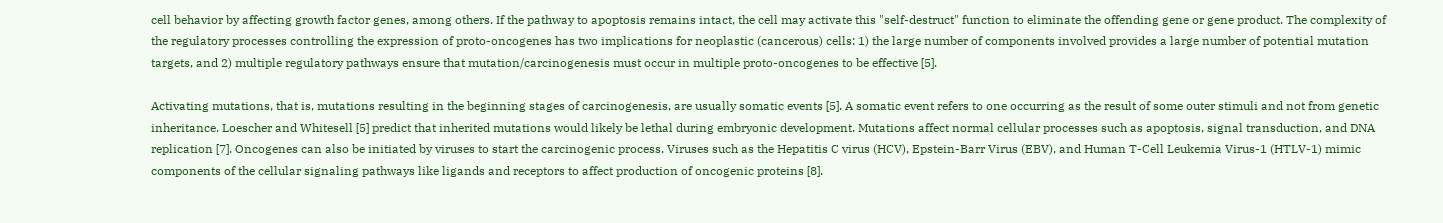cell behavior by affecting growth factor genes, among others. If the pathway to apoptosis remains intact, the cell may activate this "self-destruct" function to eliminate the offending gene or gene product. The complexity of the regulatory processes controlling the expression of proto-oncogenes has two implications for neoplastic (cancerous) cells: 1) the large number of components involved provides a large number of potential mutation targets, and 2) multiple regulatory pathways ensure that mutation/carcinogenesis must occur in multiple proto-oncogenes to be effective [5].

Activating mutations, that is, mutations resulting in the beginning stages of carcinogenesis, are usually somatic events [5]. A somatic event refers to one occurring as the result of some outer stimuli and not from genetic inheritance. Loescher and Whitesell [5] predict that inherited mutations would likely be lethal during embryonic development. Mutations affect normal cellular processes such as apoptosis, signal transduction, and DNA replication [7]. Oncogenes can also be initiated by viruses to start the carcinogenic process. Viruses such as the Hepatitis C virus (HCV), Epstein-Barr Virus (EBV), and Human T-Cell Leukemia Virus-1 (HTLV-1) mimic components of the cellular signaling pathways like ligands and receptors to affect production of oncogenic proteins [8].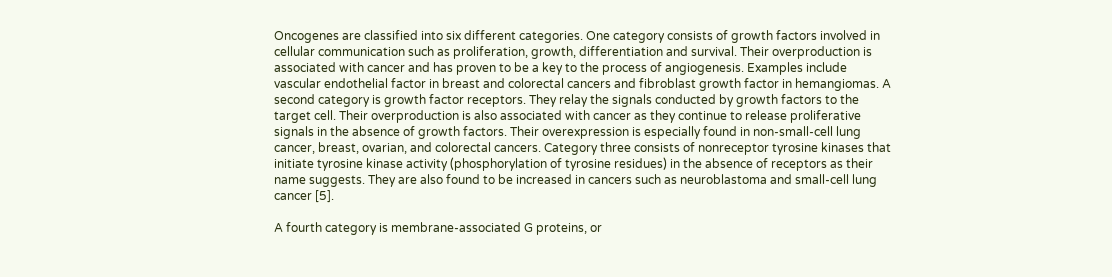Oncogenes are classified into six different categories. One category consists of growth factors involved in cellular communication such as proliferation, growth, differentiation and survival. Their overproduction is associated with cancer and has proven to be a key to the process of angiogenesis. Examples include vascular endothelial factor in breast and colorectal cancers and fibroblast growth factor in hemangiomas. A second category is growth factor receptors. They relay the signals conducted by growth factors to the target cell. Their overproduction is also associated with cancer as they continue to release proliferative signals in the absence of growth factors. Their overexpression is especially found in non-small-cell lung cancer, breast, ovarian, and colorectal cancers. Category three consists of nonreceptor tyrosine kinases that initiate tyrosine kinase activity (phosphorylation of tyrosine residues) in the absence of receptors as their name suggests. They are also found to be increased in cancers such as neuroblastoma and small-cell lung cancer [5].

A fourth category is membrane-associated G proteins, or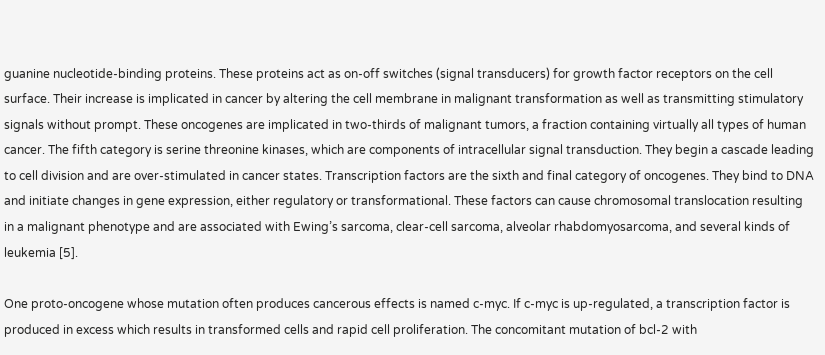guanine nucleotide-binding proteins. These proteins act as on-off switches (signal transducers) for growth factor receptors on the cell surface. Their increase is implicated in cancer by altering the cell membrane in malignant transformation as well as transmitting stimulatory signals without prompt. These oncogenes are implicated in two-thirds of malignant tumors, a fraction containing virtually all types of human cancer. The fifth category is serine threonine kinases, which are components of intracellular signal transduction. They begin a cascade leading to cell division and are over-stimulated in cancer states. Transcription factors are the sixth and final category of oncogenes. They bind to DNA and initiate changes in gene expression, either regulatory or transformational. These factors can cause chromosomal translocation resulting in a malignant phenotype and are associated with Ewing’s sarcoma, clear-cell sarcoma, alveolar rhabdomyosarcoma, and several kinds of leukemia [5].

One proto-oncogene whose mutation often produces cancerous effects is named c-myc. If c-myc is up-regulated, a transcription factor is produced in excess which results in transformed cells and rapid cell proliferation. The concomitant mutation of bcl-2 with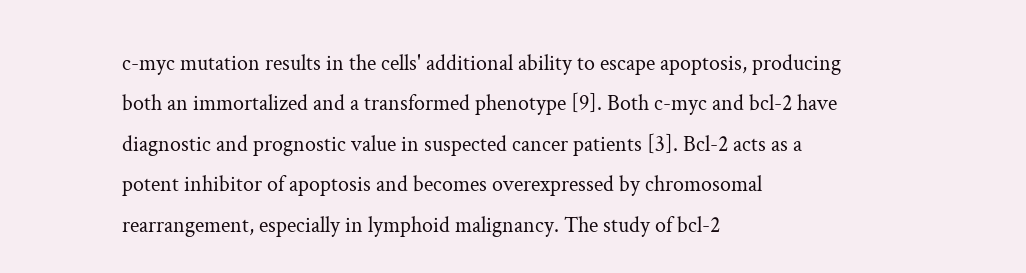c-myc mutation results in the cells' additional ability to escape apoptosis, producing both an immortalized and a transformed phenotype [9]. Both c-myc and bcl-2 have diagnostic and prognostic value in suspected cancer patients [3]. Bcl-2 acts as a potent inhibitor of apoptosis and becomes overexpressed by chromosomal rearrangement, especially in lymphoid malignancy. The study of bcl-2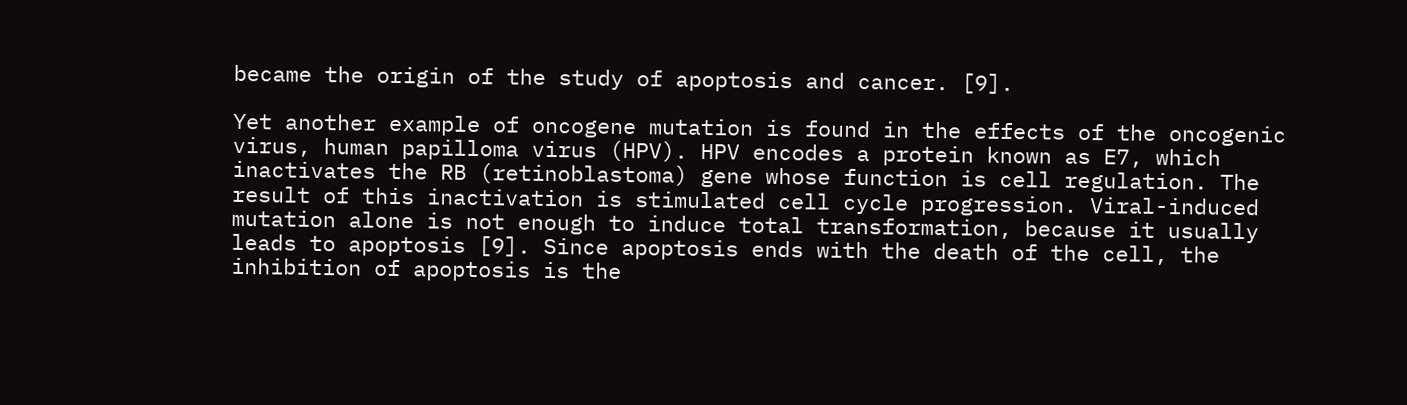became the origin of the study of apoptosis and cancer. [9].

Yet another example of oncogene mutation is found in the effects of the oncogenic virus, human papilloma virus (HPV). HPV encodes a protein known as E7, which inactivates the RB (retinoblastoma) gene whose function is cell regulation. The result of this inactivation is stimulated cell cycle progression. Viral-induced mutation alone is not enough to induce total transformation, because it usually leads to apoptosis [9]. Since apoptosis ends with the death of the cell, the inhibition of apoptosis is the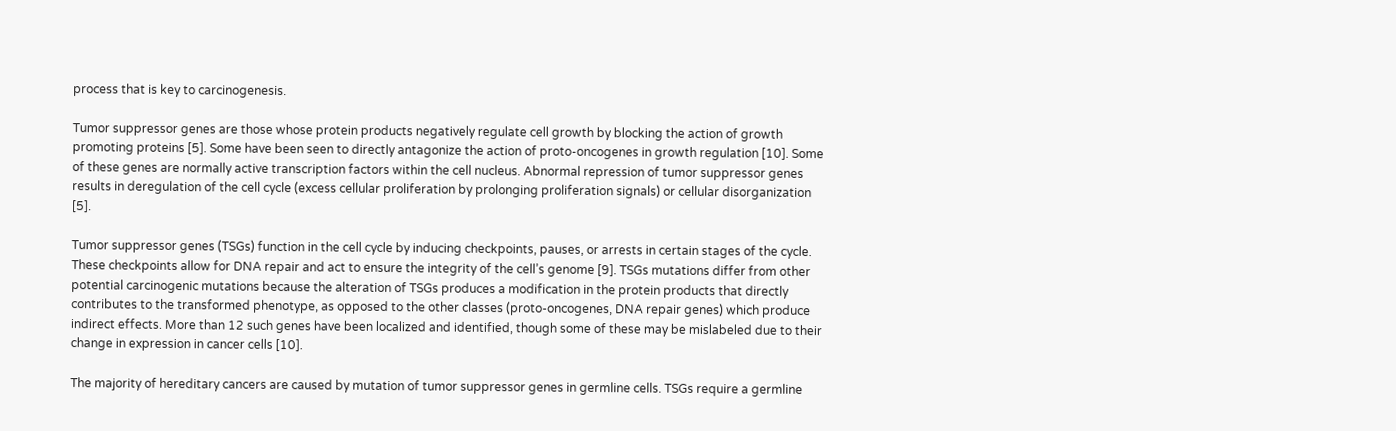process that is key to carcinogenesis.

Tumor suppressor genes are those whose protein products negatively regulate cell growth by blocking the action of growth promoting proteins [5]. Some have been seen to directly antagonize the action of proto-oncogenes in growth regulation [10]. Some of these genes are normally active transcription factors within the cell nucleus. Abnormal repression of tumor suppressor genes results in deregulation of the cell cycle (excess cellular proliferation by prolonging proliferation signals) or cellular disorganization [5].

Tumor suppressor genes (TSGs) function in the cell cycle by inducing checkpoints, pauses, or arrests in certain stages of the cycle. These checkpoints allow for DNA repair and act to ensure the integrity of the cell’s genome [9]. TSGs mutations differ from other potential carcinogenic mutations because the alteration of TSGs produces a modification in the protein products that directly contributes to the transformed phenotype, as opposed to the other classes (proto-oncogenes, DNA repair genes) which produce indirect effects. More than 12 such genes have been localized and identified, though some of these may be mislabeled due to their change in expression in cancer cells [10].

The majority of hereditary cancers are caused by mutation of tumor suppressor genes in germline cells. TSGs require a germline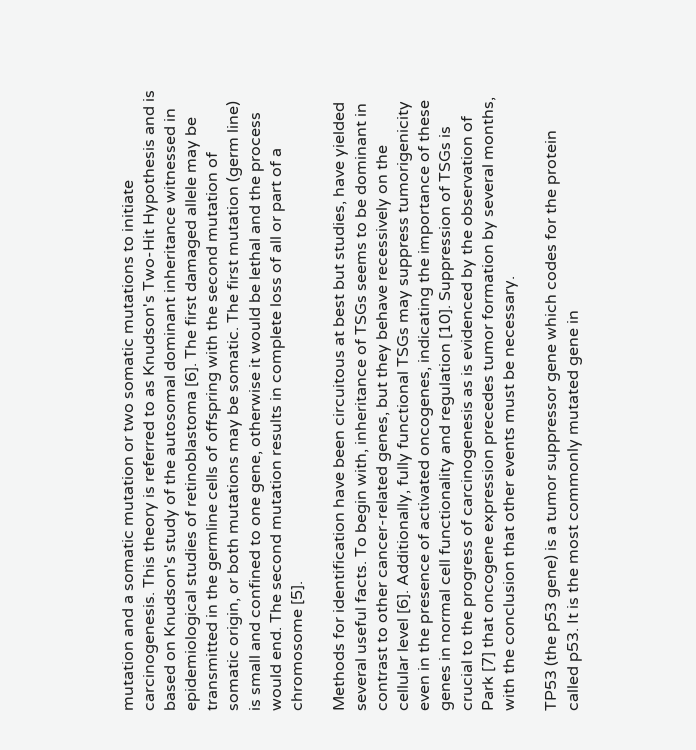mutation and a somatic mutation or two somatic mutations to initiate carcinogenesis. This theory is referred to as Knudson's Two-Hit Hypothesis and is based on Knudson's study of the autosomal dominant inheritance witnessed in epidemiological studies of retinoblastoma [6]. The first damaged allele may be transmitted in the germline cells of offspring with the second mutation of somatic origin, or both mutations may be somatic. The first mutation (germ line) is small and confined to one gene, otherwise it would be lethal and the process would end. The second mutation results in complete loss of all or part of a chromosome [5].

Methods for identification have been circuitous at best but studies, have yielded several useful facts. To begin with, inheritance of TSGs seems to be dominant in contrast to other cancer-related genes, but they behave recessively on the cellular level [6]. Additionally, fully functional TSGs may suppress tumorigenicity even in the presence of activated oncogenes, indicating the importance of these genes in normal cell functionality and regulation [10]. Suppression of TSGs is crucial to the progress of carcinogenesis as is evidenced by the observation of Park [7] that oncogene expression precedes tumor formation by several months, with the conclusion that other events must be necessary.

TP53 (the p53 gene) is a tumor suppressor gene which codes for the protein called p53. It is the most commonly mutated gene in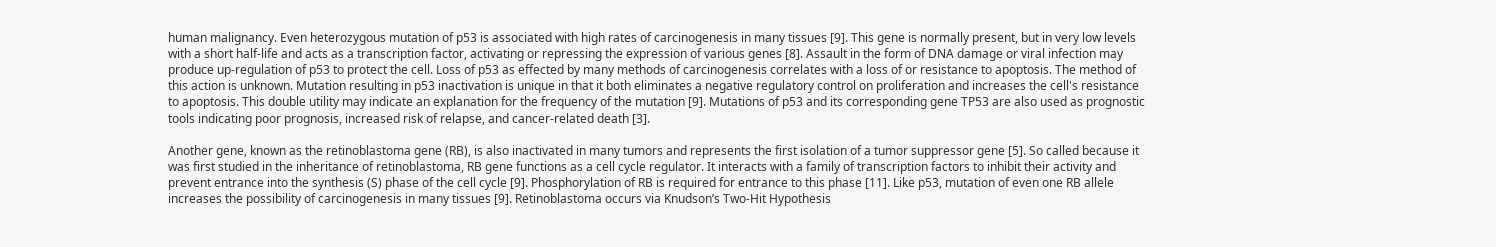human malignancy. Even heterozygous mutation of p53 is associated with high rates of carcinogenesis in many tissues [9]. This gene is normally present, but in very low levels with a short half-life and acts as a transcription factor, activating or repressing the expression of various genes [8]. Assault in the form of DNA damage or viral infection may produce up-regulation of p53 to protect the cell. Loss of p53 as effected by many methods of carcinogenesis correlates with a loss of or resistance to apoptosis. The method of this action is unknown. Mutation resulting in p53 inactivation is unique in that it both eliminates a negative regulatory control on proliferation and increases the cell's resistance to apoptosis. This double utility may indicate an explanation for the frequency of the mutation [9]. Mutations of p53 and its corresponding gene TP53 are also used as prognostic tools indicating poor prognosis, increased risk of relapse, and cancer-related death [3].

Another gene, known as the retinoblastoma gene (RB), is also inactivated in many tumors and represents the first isolation of a tumor suppressor gene [5]. So called because it was first studied in the inheritance of retinoblastoma, RB gene functions as a cell cycle regulator. It interacts with a family of transcription factors to inhibit their activity and prevent entrance into the synthesis (S) phase of the cell cycle [9]. Phosphorylation of RB is required for entrance to this phase [11]. Like p53, mutation of even one RB allele increases the possibility of carcinogenesis in many tissues [9]. Retinoblastoma occurs via Knudson’s Two-Hit Hypothesis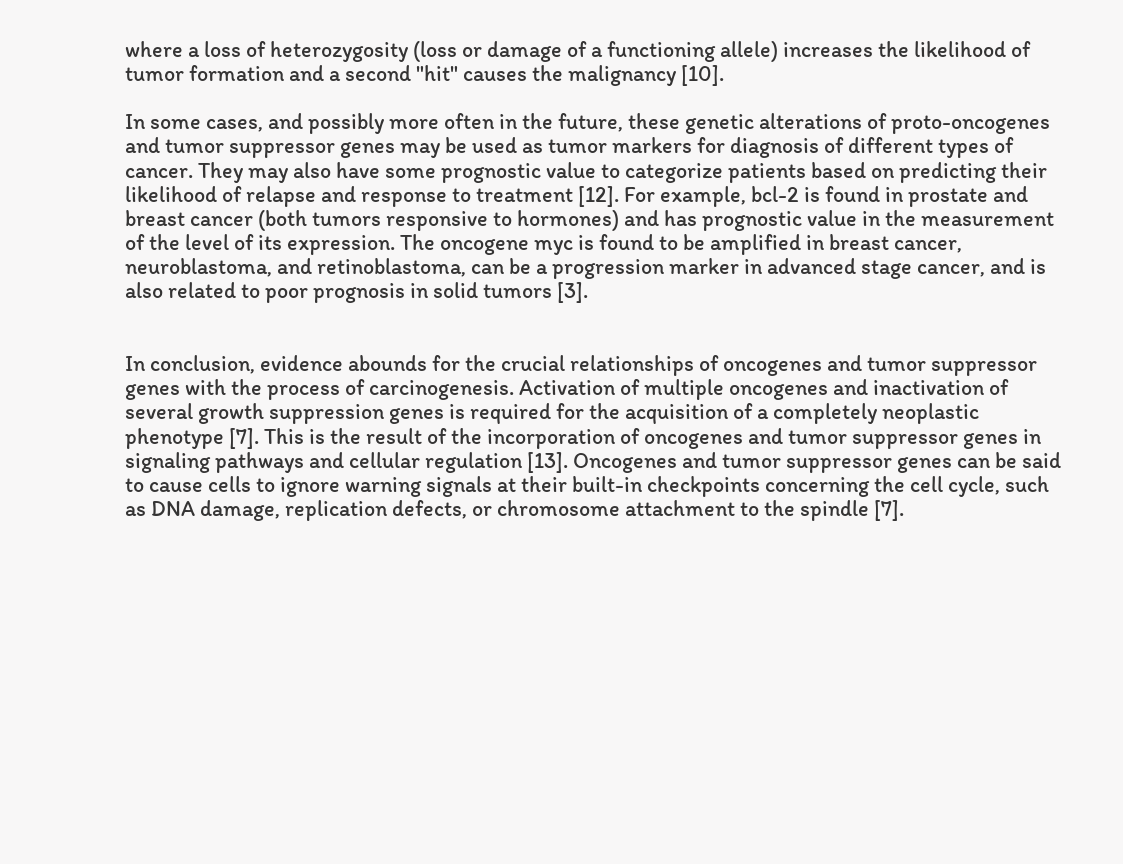where a loss of heterozygosity (loss or damage of a functioning allele) increases the likelihood of tumor formation and a second "hit" causes the malignancy [10].

In some cases, and possibly more often in the future, these genetic alterations of proto-oncogenes and tumor suppressor genes may be used as tumor markers for diagnosis of different types of cancer. They may also have some prognostic value to categorize patients based on predicting their likelihood of relapse and response to treatment [12]. For example, bcl-2 is found in prostate and breast cancer (both tumors responsive to hormones) and has prognostic value in the measurement of the level of its expression. The oncogene myc is found to be amplified in breast cancer, neuroblastoma, and retinoblastoma, can be a progression marker in advanced stage cancer, and is also related to poor prognosis in solid tumors [3].


In conclusion, evidence abounds for the crucial relationships of oncogenes and tumor suppressor genes with the process of carcinogenesis. Activation of multiple oncogenes and inactivation of several growth suppression genes is required for the acquisition of a completely neoplastic phenotype [7]. This is the result of the incorporation of oncogenes and tumor suppressor genes in signaling pathways and cellular regulation [13]. Oncogenes and tumor suppressor genes can be said to cause cells to ignore warning signals at their built-in checkpoints concerning the cell cycle, such as DNA damage, replication defects, or chromosome attachment to the spindle [7].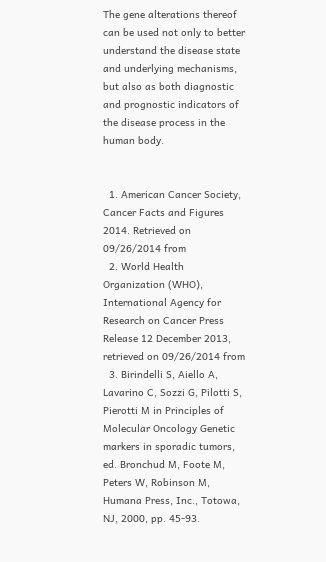The gene alterations thereof can be used not only to better understand the disease state and underlying mechanisms, but also as both diagnostic and prognostic indicators of the disease process in the human body.


  1. American Cancer Society, Cancer Facts and Figures 2014. Retrieved on 09/26/2014 from
  2. World Health Organization (WHO), International Agency for Research on Cancer Press Release 12 December 2013, retrieved on 09/26/2014 from
  3. Birindelli S, Aiello A, Lavarino C, Sozzi G, Pilotti S, Pierotti M in Principles of Molecular Oncology Genetic markers in sporadic tumors, ed. Bronchud M, Foote M, Peters W, Robinson M, Humana Press, Inc., Totowa, NJ, 2000, pp. 45-93.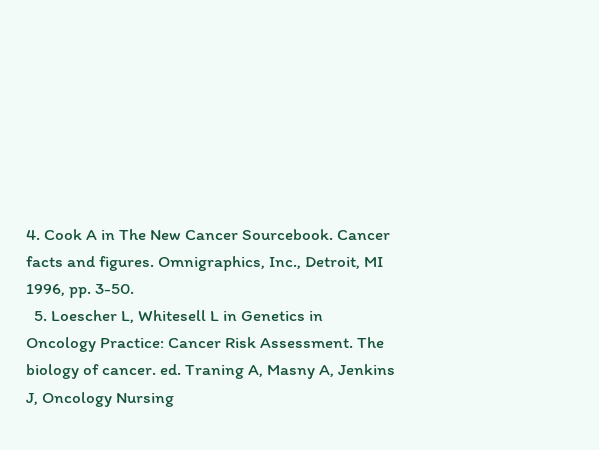4. Cook A in The New Cancer Sourcebook. Cancer facts and figures. Omnigraphics, Inc., Detroit, MI 1996, pp. 3-50.
  5. Loescher L, Whitesell L in Genetics in Oncology Practice: Cancer Risk Assessment. The biology of cancer. ed. Traning A, Masny A, Jenkins J, Oncology Nursing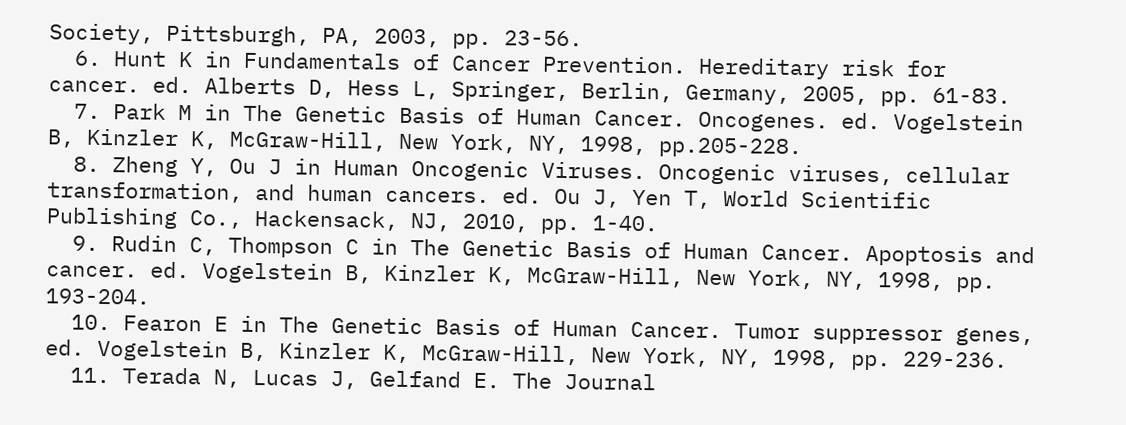Society, Pittsburgh, PA, 2003, pp. 23-56.
  6. Hunt K in Fundamentals of Cancer Prevention. Hereditary risk for cancer. ed. Alberts D, Hess L, Springer, Berlin, Germany, 2005, pp. 61-83.
  7. Park M in The Genetic Basis of Human Cancer. Oncogenes. ed. Vogelstein B, Kinzler K, McGraw-Hill, New York, NY, 1998, pp.205-228.
  8. Zheng Y, Ou J in Human Oncogenic Viruses. Oncogenic viruses, cellular transformation, and human cancers. ed. Ou J, Yen T, World Scientific Publishing Co., Hackensack, NJ, 2010, pp. 1-40.
  9. Rudin C, Thompson C in The Genetic Basis of Human Cancer. Apoptosis and cancer. ed. Vogelstein B, Kinzler K, McGraw-Hill, New York, NY, 1998, pp. 193-204.
  10. Fearon E in The Genetic Basis of Human Cancer. Tumor suppressor genes, ed. Vogelstein B, Kinzler K, McGraw-Hill, New York, NY, 1998, pp. 229-236.
  11. Terada N, Lucas J, Gelfand E. The Journal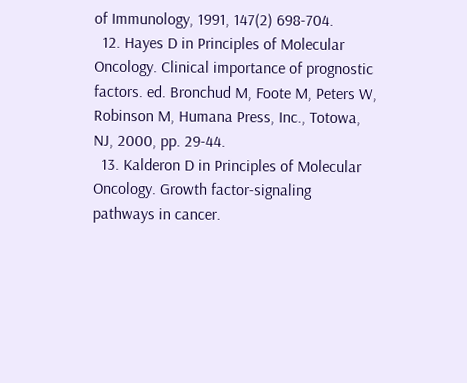of Immunology, 1991, 147(2) 698-704.
  12. Hayes D in Principles of Molecular Oncology. Clinical importance of prognostic factors. ed. Bronchud M, Foote M, Peters W, Robinson M, Humana Press, Inc., Totowa, NJ, 2000, pp. 29-44.
  13. Kalderon D in Principles of Molecular Oncology. Growth factor-signaling pathways in cancer.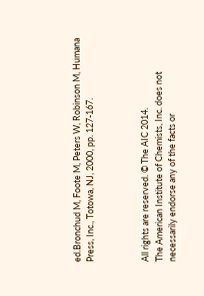ed.Bronchud M, Foote M, Peters W, Robinson M, Humana Press, Inc., Totowa, NJ, 2000, pp. 127-167.



All rights are reserved. © The AIC 2014.
The American Institute of Chemists, Inc. does not necessarily endorse any of the facts or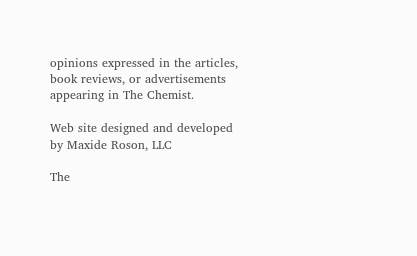opinions expressed in the articles, book reviews, or advertisements appearing in The Chemist.

Web site designed and developed by Maxide Roson, LLC

The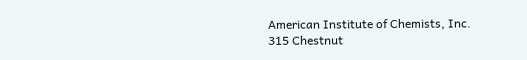American Institute of Chemists, Inc.
315 Chestnut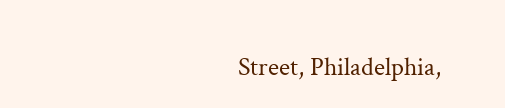Street, Philadelphia,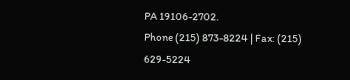PA 19106-2702.
Phone (215) 873-8224 | Fax: (215) 629-5224